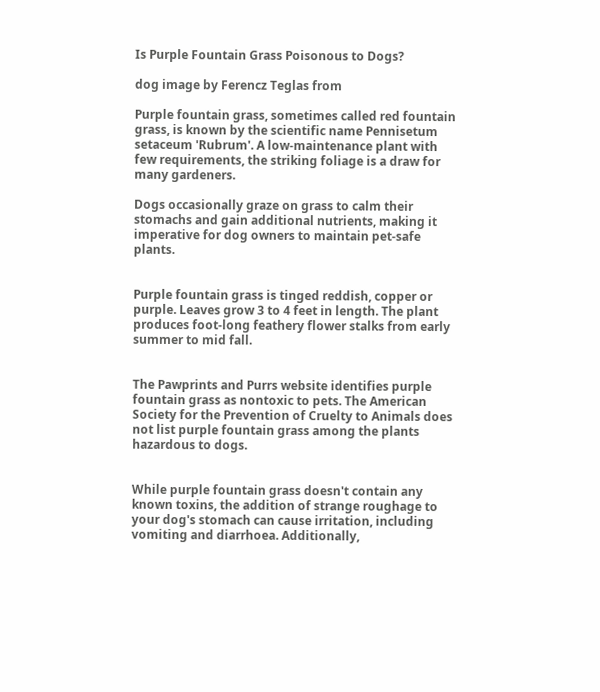Is Purple Fountain Grass Poisonous to Dogs?

dog image by Ferencz Teglas from

Purple fountain grass, sometimes called red fountain grass, is known by the scientific name Pennisetum setaceum 'Rubrum'. A low-maintenance plant with few requirements, the striking foliage is a draw for many gardeners.

Dogs occasionally graze on grass to calm their stomachs and gain additional nutrients, making it imperative for dog owners to maintain pet-safe plants.


Purple fountain grass is tinged reddish, copper or purple. Leaves grow 3 to 4 feet in length. The plant produces foot-long feathery flower stalks from early summer to mid fall.


The Pawprints and Purrs website identifies purple fountain grass as nontoxic to pets. The American Society for the Prevention of Cruelty to Animals does not list purple fountain grass among the plants hazardous to dogs.


While purple fountain grass doesn't contain any known toxins, the addition of strange roughage to your dog's stomach can cause irritation, including vomiting and diarrhoea. Additionally,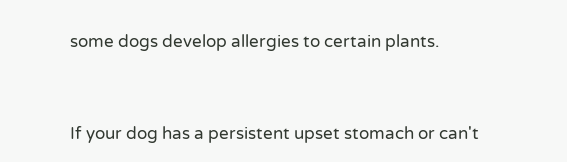some dogs develop allergies to certain plants.


If your dog has a persistent upset stomach or can't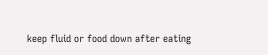keep fluid or food down after eating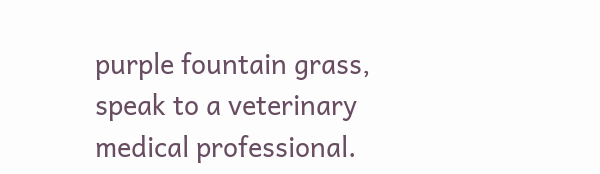purple fountain grass, speak to a veterinary medical professional.